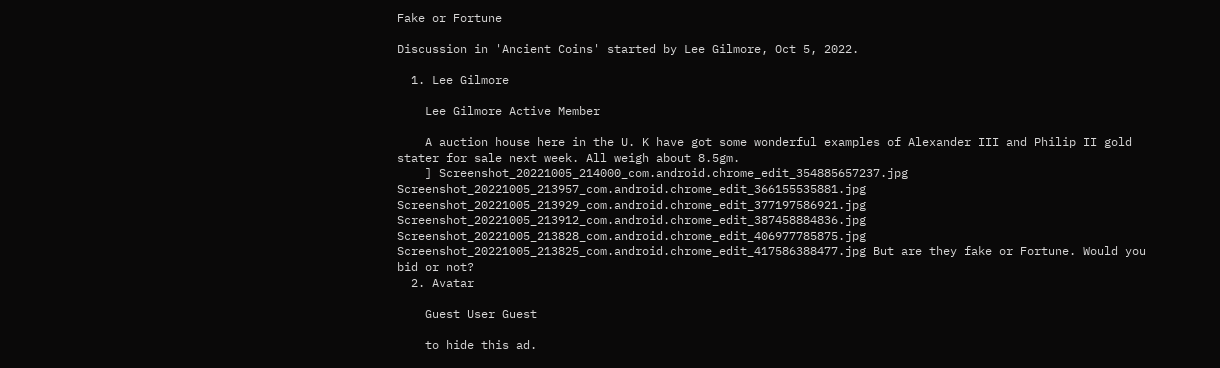Fake or Fortune

Discussion in 'Ancient Coins' started by Lee Gilmore, Oct 5, 2022.

  1. Lee Gilmore

    Lee Gilmore Active Member

    A auction house here in the U. K have got some wonderful examples of Alexander III and Philip II gold stater for sale next week. All weigh about 8.5gm.
    ] Screenshot_20221005_214000_com.android.chrome_edit_354885657237.jpg Screenshot_20221005_213957_com.android.chrome_edit_366155535881.jpg Screenshot_20221005_213929_com.android.chrome_edit_377197586921.jpg Screenshot_20221005_213912_com.android.chrome_edit_387458884836.jpg Screenshot_20221005_213828_com.android.chrome_edit_406977785875.jpg Screenshot_20221005_213825_com.android.chrome_edit_417586388477.jpg But are they fake or Fortune. Would you bid or not?
  2. Avatar

    Guest User Guest

    to hide this ad.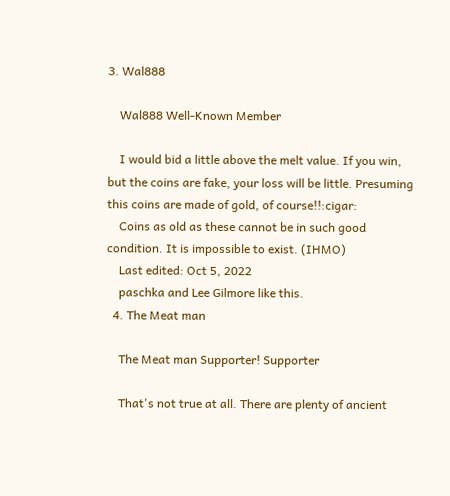3. Wal888

    Wal888 Well-Known Member

    I would bid a little above the melt value. If you win, but the coins are fake, your loss will be little. Presuming this coins are made of gold, of course!!:cigar:
    Coins as old as these cannot be in such good condition. It is impossible to exist. (IHMO)
    Last edited: Oct 5, 2022
    paschka and Lee Gilmore like this.
  4. The Meat man

    The Meat man Supporter! Supporter

    That's not true at all. There are plenty of ancient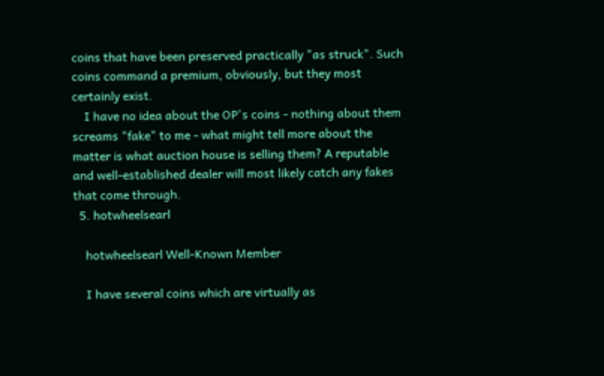coins that have been preserved practically "as struck". Such coins command a premium, obviously, but they most certainly exist.
    I have no idea about the OP's coins - nothing about them screams "fake" to me - what might tell more about the matter is what auction house is selling them? A reputable and well-established dealer will most likely catch any fakes that come through.
  5. hotwheelsearl

    hotwheelsearl Well-Known Member

    I have several coins which are virtually as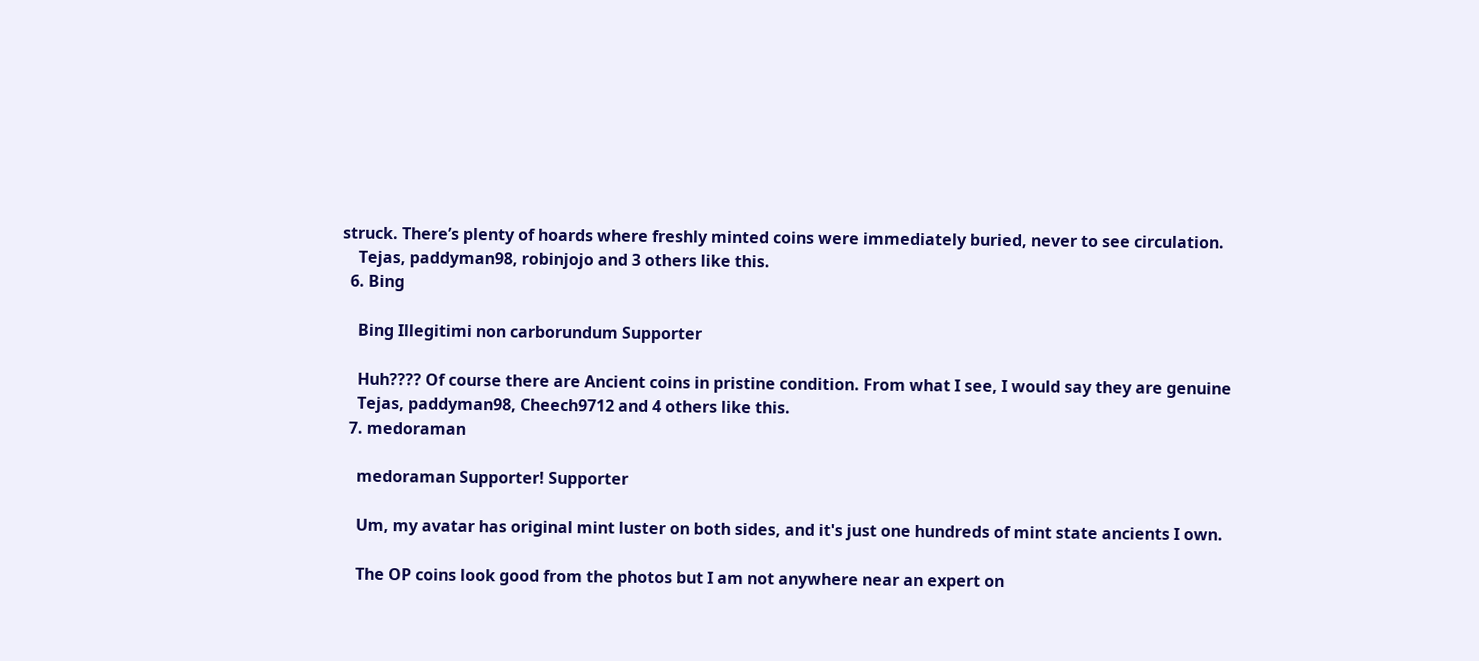struck. There’s plenty of hoards where freshly minted coins were immediately buried, never to see circulation.
    Tejas, paddyman98, robinjojo and 3 others like this.
  6. Bing

    Bing Illegitimi non carborundum Supporter

    Huh???? Of course there are Ancient coins in pristine condition. From what I see, I would say they are genuine
    Tejas, paddyman98, Cheech9712 and 4 others like this.
  7. medoraman

    medoraman Supporter! Supporter

    Um, my avatar has original mint luster on both sides, and it's just one hundreds of mint state ancients I own.

    The OP coins look good from the photos but I am not anywhere near an expert on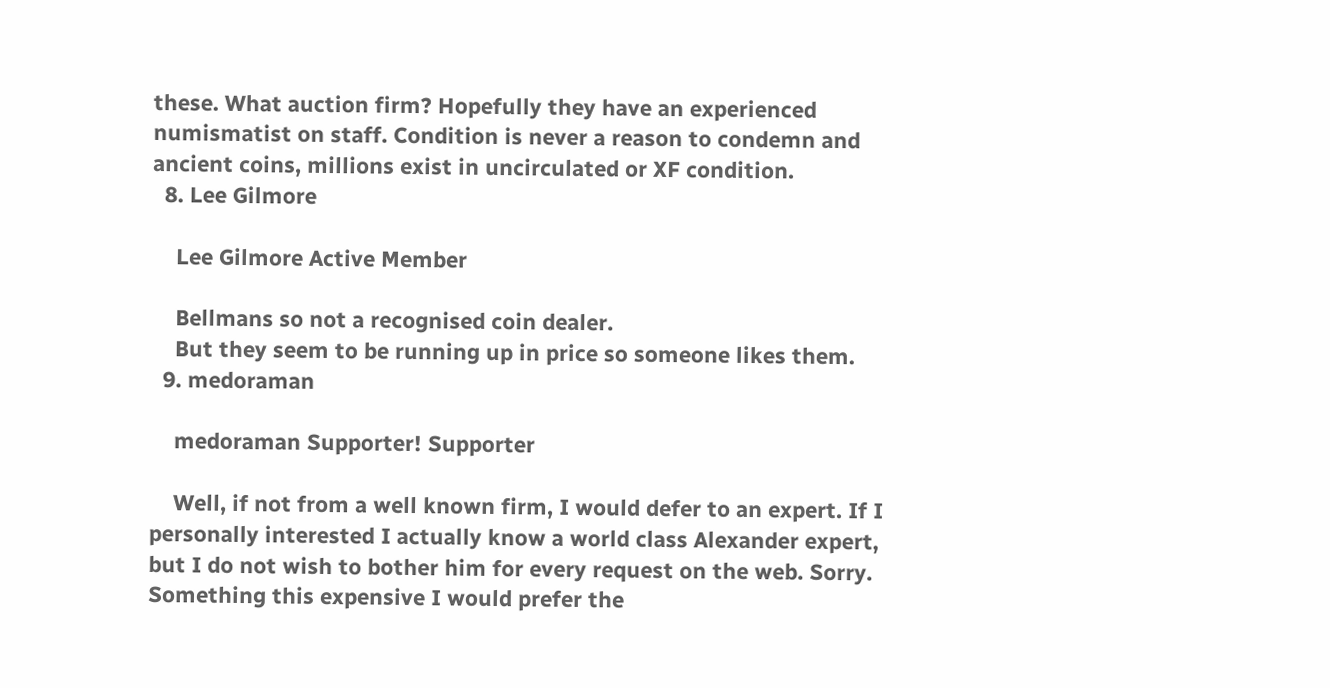these. What auction firm? Hopefully they have an experienced numismatist on staff. Condition is never a reason to condemn and ancient coins, millions exist in uncirculated or XF condition.
  8. Lee Gilmore

    Lee Gilmore Active Member

    Bellmans so not a recognised coin dealer.
    But they seem to be running up in price so someone likes them.
  9. medoraman

    medoraman Supporter! Supporter

    Well, if not from a well known firm, I would defer to an expert. If I personally interested I actually know a world class Alexander expert, but I do not wish to bother him for every request on the web. Sorry. Something this expensive I would prefer the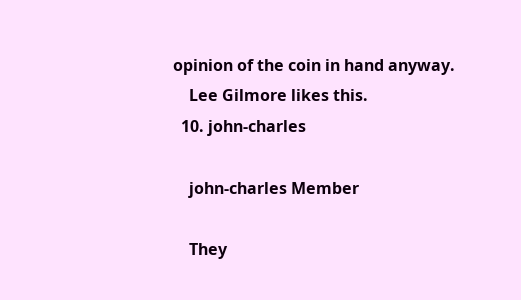opinion of the coin in hand anyway.
    Lee Gilmore likes this.
  10. john-charles

    john-charles Member

    They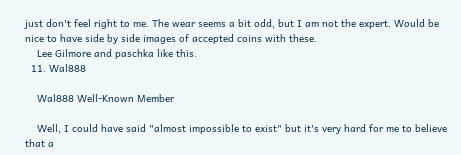just don't feel right to me. The wear seems a bit odd, but I am not the expert. Would be nice to have side by side images of accepted coins with these.
    Lee Gilmore and paschka like this.
  11. Wal888

    Wal888 Well-Known Member

    Well, I could have said "almost impossible to exist" but it's very hard for me to believe that a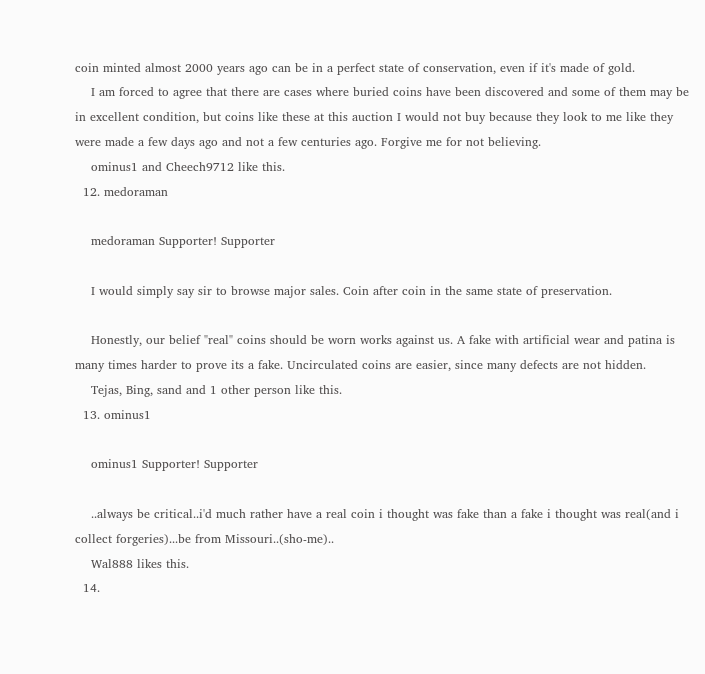coin minted almost 2000 years ago can be in a perfect state of conservation, even if it's made of gold.
    I am forced to agree that there are cases where buried coins have been discovered and some of them may be in excellent condition, but coins like these at this auction I would not buy because they look to me like they were made a few days ago and not a few centuries ago. Forgive me for not believing.
    ominus1 and Cheech9712 like this.
  12. medoraman

    medoraman Supporter! Supporter

    I would simply say sir to browse major sales. Coin after coin in the same state of preservation.

    Honestly, our belief "real" coins should be worn works against us. A fake with artificial wear and patina is many times harder to prove its a fake. Uncirculated coins are easier, since many defects are not hidden.
    Tejas, Bing, sand and 1 other person like this.
  13. ominus1

    ominus1 Supporter! Supporter

    ..always be critical..i'd much rather have a real coin i thought was fake than a fake i thought was real(and i collect forgeries)...be from Missouri..(sho-me)..
    Wal888 likes this.
  14.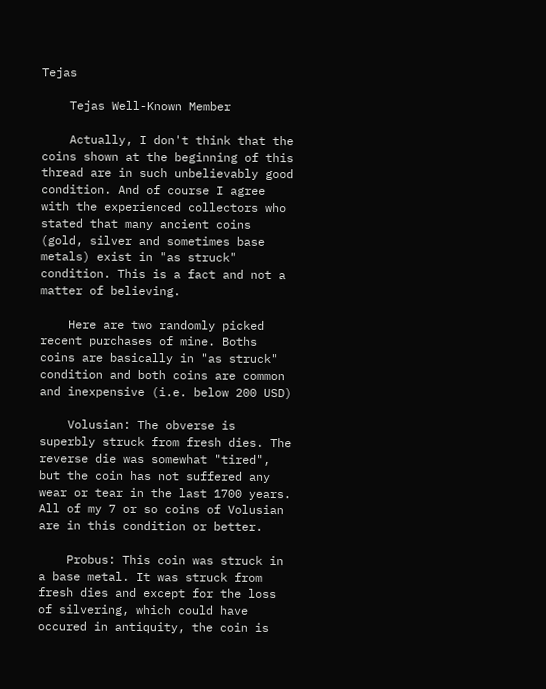Tejas

    Tejas Well-Known Member

    Actually, I don't think that the coins shown at the beginning of this thread are in such unbelievably good condition. And of course I agree with the experienced collectors who stated that many ancient coins (gold, silver and sometimes base metals) exist in "as struck" condition. This is a fact and not a matter of believing.

    Here are two randomly picked recent purchases of mine. Boths coins are basically in "as struck" condition and both coins are common and inexpensive (i.e. below 200 USD)

    Volusian: The obverse is superbly struck from fresh dies. The reverse die was somewhat "tired", but the coin has not suffered any wear or tear in the last 1700 years. All of my 7 or so coins of Volusian are in this condition or better.

    Probus: This coin was struck in a base metal. It was struck from fresh dies and except for the loss of silvering, which could have occured in antiquity, the coin is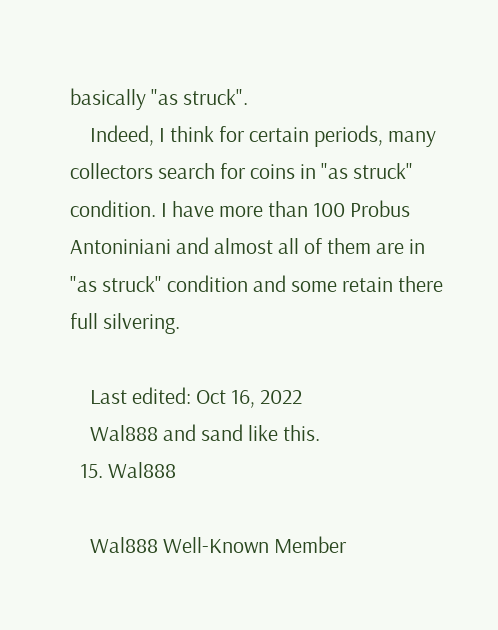basically "as struck".
    Indeed, I think for certain periods, many collectors search for coins in "as struck" condition. I have more than 100 Probus Antoniniani and almost all of them are in "as struck" condition and some retain there full silvering.

    Last edited: Oct 16, 2022
    Wal888 and sand like this.
  15. Wal888

    Wal888 Well-Known Member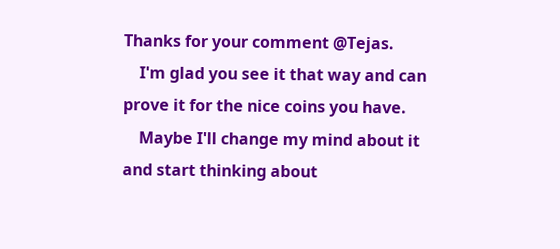Thanks for your comment @Tejas.
    I'm glad you see it that way and can prove it for the nice coins you have.
    Maybe I'll change my mind about it and start thinking about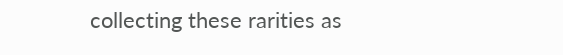collecting these rarities as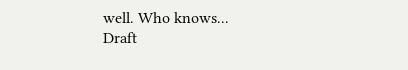well. Who knows...
Draft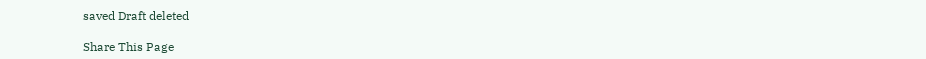saved Draft deleted

Share This Page